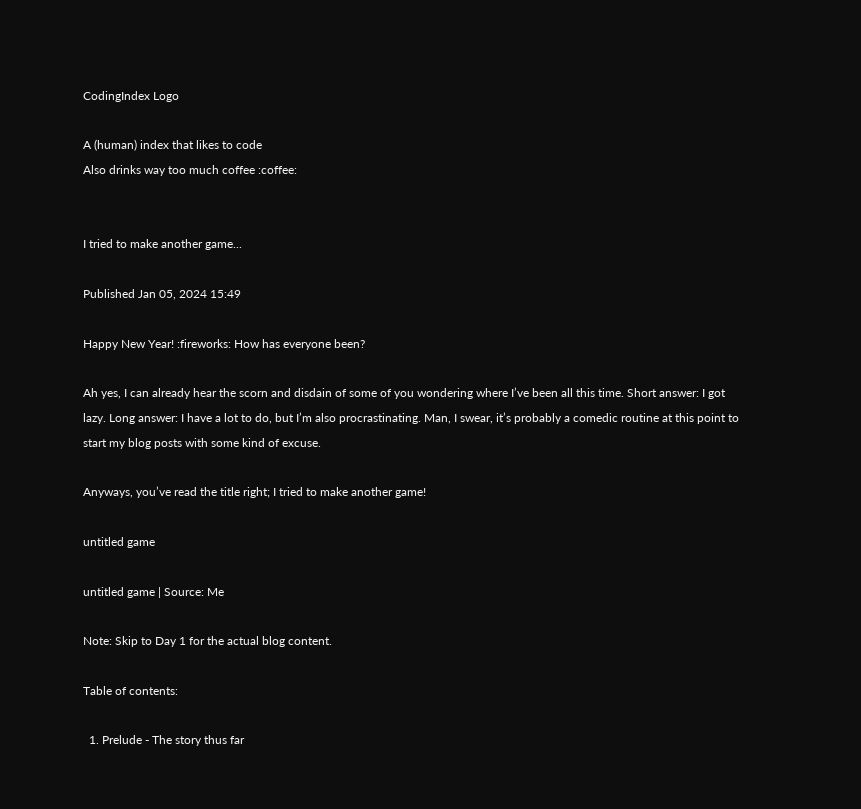CodingIndex Logo

A (human) index that likes to code
Also drinks way too much coffee :coffee:


I tried to make another game...

Published Jan 05, 2024 15:49

Happy New Year! :fireworks: How has everyone been?

Ah yes, I can already hear the scorn and disdain of some of you wondering where I’ve been all this time. Short answer: I got lazy. Long answer: I have a lot to do, but I’m also procrastinating. Man, I swear, it’s probably a comedic routine at this point to start my blog posts with some kind of excuse.

Anyways, you’ve read the title right; I tried to make another game!

untitled game

untitled game | Source: Me

Note: Skip to Day 1 for the actual blog content.

Table of contents:

  1. Prelude - The story thus far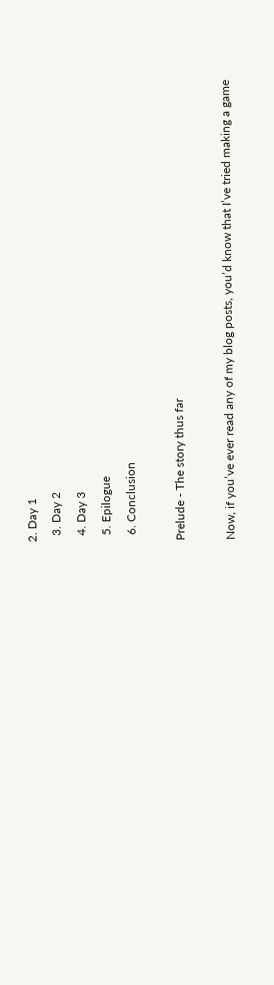2. Day 1
  3. Day 2
  4. Day 3
  5. Epilogue
  6. Conclusion

Prelude - The story thus far

Now, if you’ve ever read any of my blog posts, you’d know that I’ve tried making a game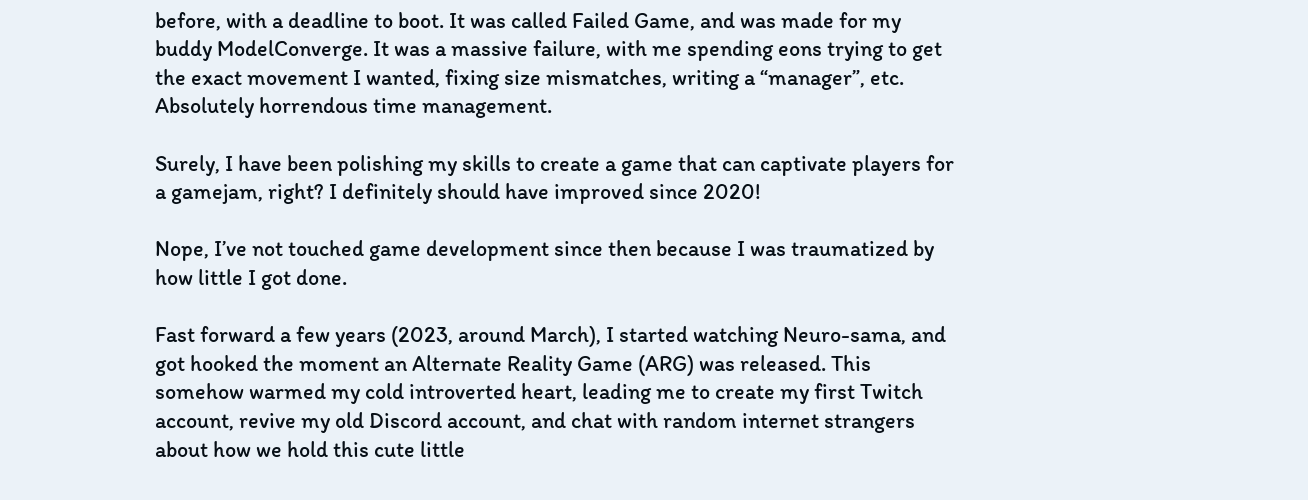before, with a deadline to boot. It was called Failed Game, and was made for my buddy ModelConverge. It was a massive failure, with me spending eons trying to get the exact movement I wanted, fixing size mismatches, writing a “manager”, etc. Absolutely horrendous time management.

Surely, I have been polishing my skills to create a game that can captivate players for a gamejam, right? I definitely should have improved since 2020!

Nope, I’ve not touched game development since then because I was traumatized by how little I got done.

Fast forward a few years (2023, around March), I started watching Neuro-sama, and got hooked the moment an Alternate Reality Game (ARG) was released. This somehow warmed my cold introverted heart, leading me to create my first Twitch account, revive my old Discord account, and chat with random internet strangers about how we hold this cute little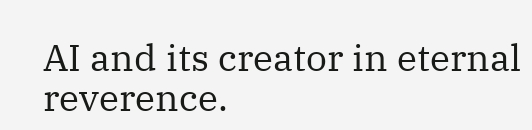AI and its creator in eternal reverence.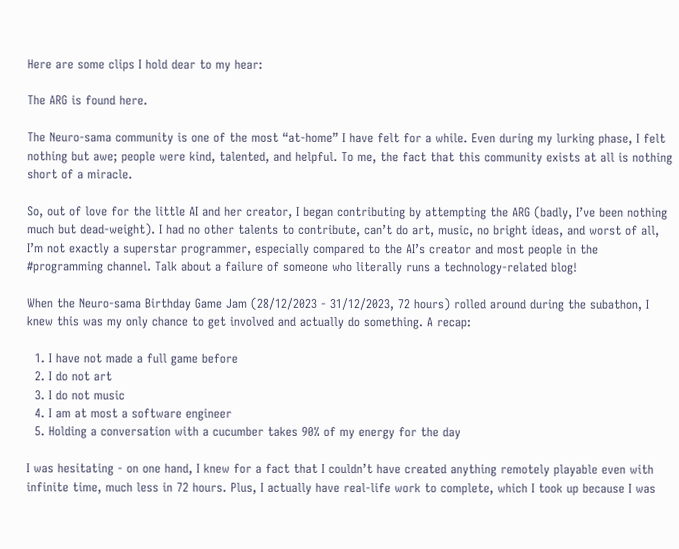Here are some clips I hold dear to my hear:

The ARG is found here.

The Neuro-sama community is one of the most “at-home” I have felt for a while. Even during my lurking phase, I felt nothing but awe; people were kind, talented, and helpful. To me, the fact that this community exists at all is nothing short of a miracle.

So, out of love for the little AI and her creator, I began contributing by attempting the ARG (badly, I’ve been nothing much but dead-weight). I had no other talents to contribute, can’t do art, music, no bright ideas, and worst of all, I’m not exactly a superstar programmer, especially compared to the AI’s creator and most people in the #programming channel. Talk about a failure of someone who literally runs a technology-related blog!

When the Neuro-sama Birthday Game Jam (28/12/2023 - 31/12/2023, 72 hours) rolled around during the subathon, I knew this was my only chance to get involved and actually do something. A recap:

  1. I have not made a full game before
  2. I do not art
  3. I do not music
  4. I am at most a software engineer
  5. Holding a conversation with a cucumber takes 90% of my energy for the day

I was hesitating - on one hand, I knew for a fact that I couldn’t have created anything remotely playable even with infinite time, much less in 72 hours. Plus, I actually have real-life work to complete, which I took up because I was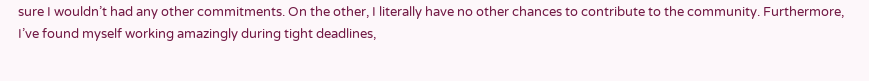sure I wouldn’t had any other commitments. On the other, I literally have no other chances to contribute to the community. Furthermore, I’ve found myself working amazingly during tight deadlines,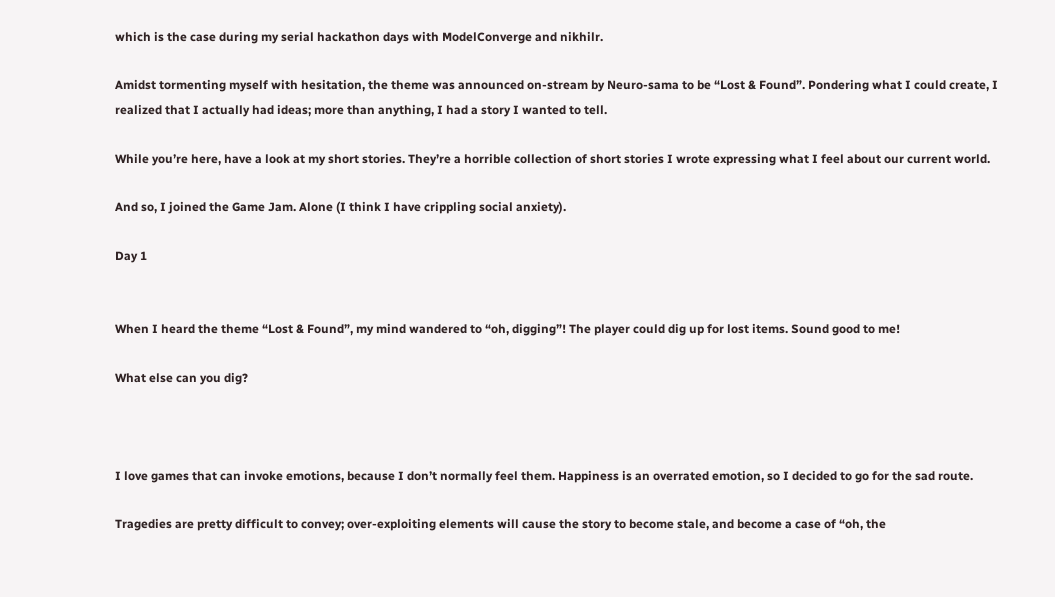which is the case during my serial hackathon days with ModelConverge and nikhilr.

Amidst tormenting myself with hesitation, the theme was announced on-stream by Neuro-sama to be “Lost & Found”. Pondering what I could create, I realized that I actually had ideas; more than anything, I had a story I wanted to tell.

While you’re here, have a look at my short stories. They’re a horrible collection of short stories I wrote expressing what I feel about our current world.

And so, I joined the Game Jam. Alone (I think I have crippling social anxiety).

Day 1


When I heard the theme “Lost & Found”, my mind wandered to “oh, digging”! The player could dig up for lost items. Sound good to me!

What else can you dig?



I love games that can invoke emotions, because I don’t normally feel them. Happiness is an overrated emotion, so I decided to go for the sad route.

Tragedies are pretty difficult to convey; over-exploiting elements will cause the story to become stale, and become a case of “oh, the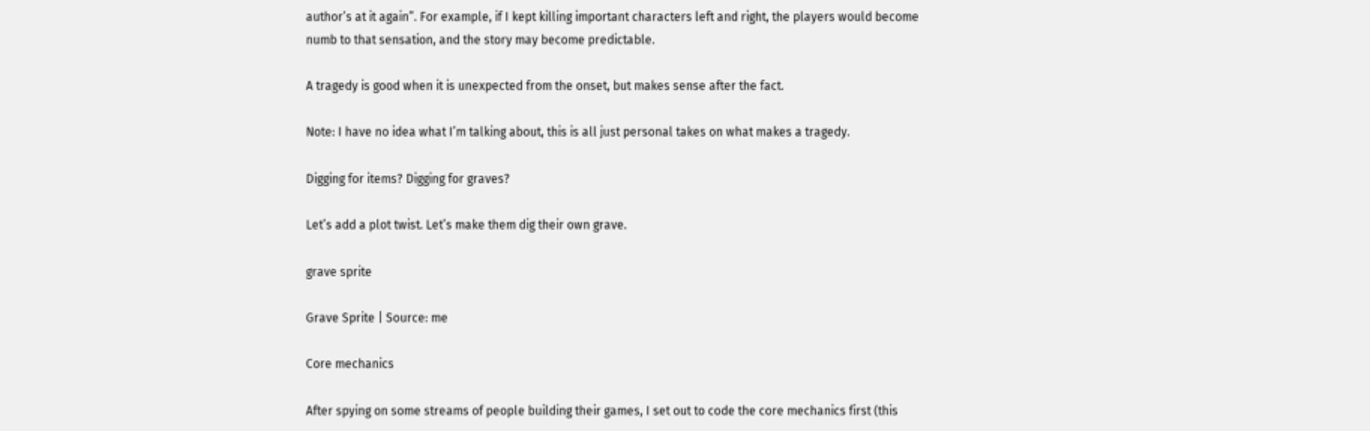author’s at it again”. For example, if I kept killing important characters left and right, the players would become numb to that sensation, and the story may become predictable.

A tragedy is good when it is unexpected from the onset, but makes sense after the fact.

Note: I have no idea what I’m talking about, this is all just personal takes on what makes a tragedy.

Digging for items? Digging for graves?

Let’s add a plot twist. Let’s make them dig their own grave.

grave sprite

Grave Sprite | Source: me

Core mechanics

After spying on some streams of people building their games, I set out to code the core mechanics first (this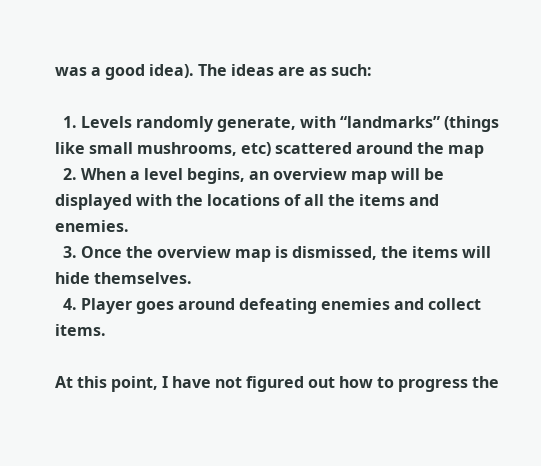was a good idea). The ideas are as such:

  1. Levels randomly generate, with “landmarks” (things like small mushrooms, etc) scattered around the map
  2. When a level begins, an overview map will be displayed with the locations of all the items and enemies.
  3. Once the overview map is dismissed, the items will hide themselves.
  4. Player goes around defeating enemies and collect items.

At this point, I have not figured out how to progress the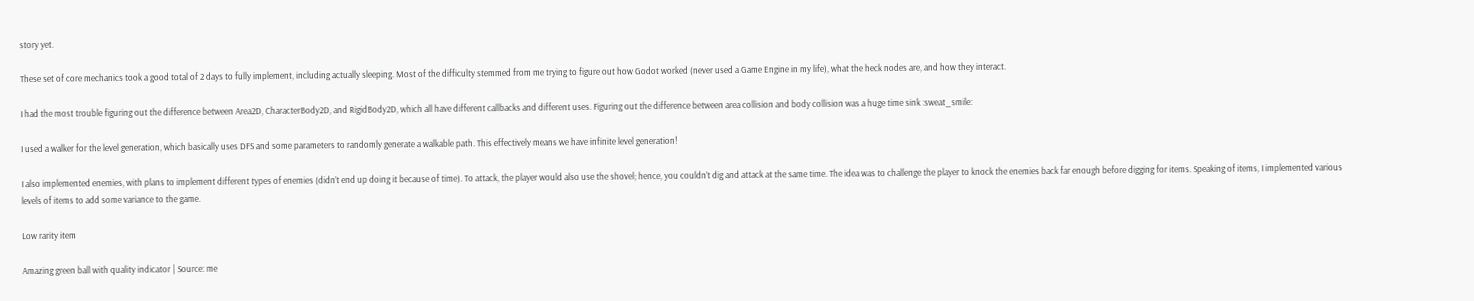story yet.

These set of core mechanics took a good total of 2 days to fully implement, including actually sleeping. Most of the difficulty stemmed from me trying to figure out how Godot worked (never used a Game Engine in my life), what the heck nodes are, and how they interact.

I had the most trouble figuring out the difference between Area2D, CharacterBody2D, and RigidBody2D, which all have different callbacks and different uses. Figuring out the difference between area collision and body collision was a huge time sink :sweat_smile:

I used a walker for the level generation, which basically uses DFS and some parameters to randomly generate a walkable path. This effectively means we have infinite level generation!

I also implemented enemies, with plans to implement different types of enemies (didn’t end up doing it because of time). To attack, the player would also use the shovel; hence, you couldn’t dig and attack at the same time. The idea was to challenge the player to knock the enemies back far enough before digging for items. Speaking of items, I implemented various levels of items to add some variance to the game.

Low rarity item

Amazing green ball with quality indicator | Source: me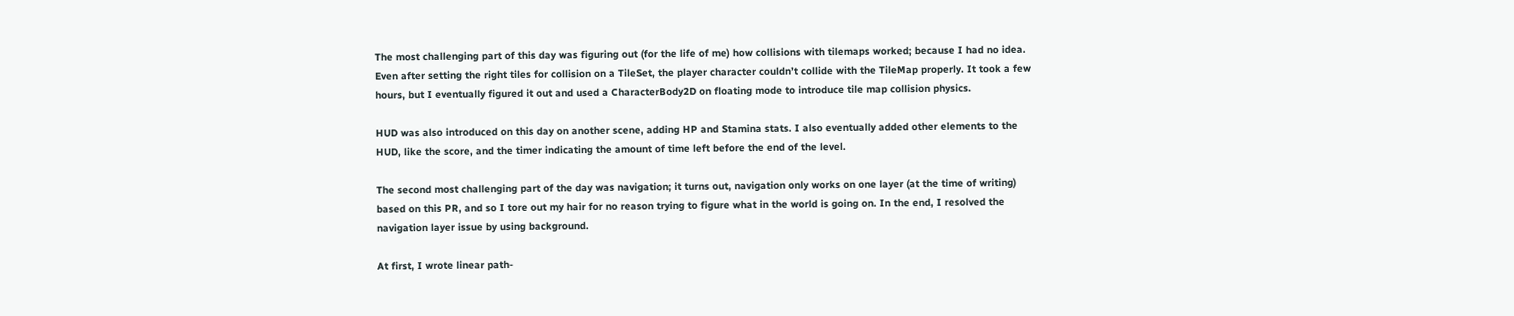The most challenging part of this day was figuring out (for the life of me) how collisions with tilemaps worked; because I had no idea. Even after setting the right tiles for collision on a TileSet, the player character couldn’t collide with the TileMap properly. It took a few hours, but I eventually figured it out and used a CharacterBody2D on floating mode to introduce tile map collision physics.

HUD was also introduced on this day on another scene, adding HP and Stamina stats. I also eventually added other elements to the HUD, like the score, and the timer indicating the amount of time left before the end of the level.

The second most challenging part of the day was navigation; it turns out, navigation only works on one layer (at the time of writing) based on this PR, and so I tore out my hair for no reason trying to figure what in the world is going on. In the end, I resolved the navigation layer issue by using background.

At first, I wrote linear path-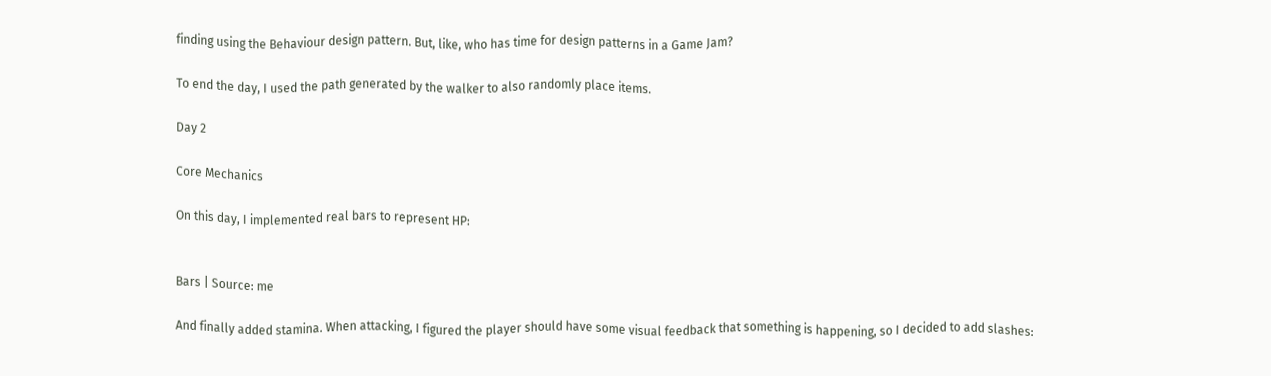finding using the Behaviour design pattern. But, like, who has time for design patterns in a Game Jam?

To end the day, I used the path generated by the walker to also randomly place items.

Day 2

Core Mechanics

On this day, I implemented real bars to represent HP:


Bars | Source: me

And finally added stamina. When attacking, I figured the player should have some visual feedback that something is happening, so I decided to add slashes: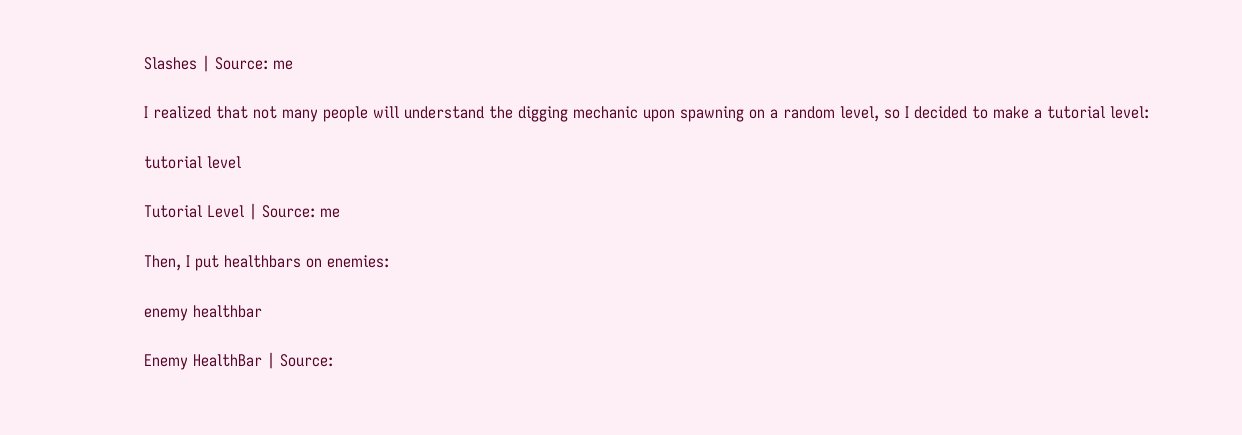Slashes | Source: me

I realized that not many people will understand the digging mechanic upon spawning on a random level, so I decided to make a tutorial level:

tutorial level

Tutorial Level | Source: me

Then, I put healthbars on enemies:

enemy healthbar

Enemy HealthBar | Source: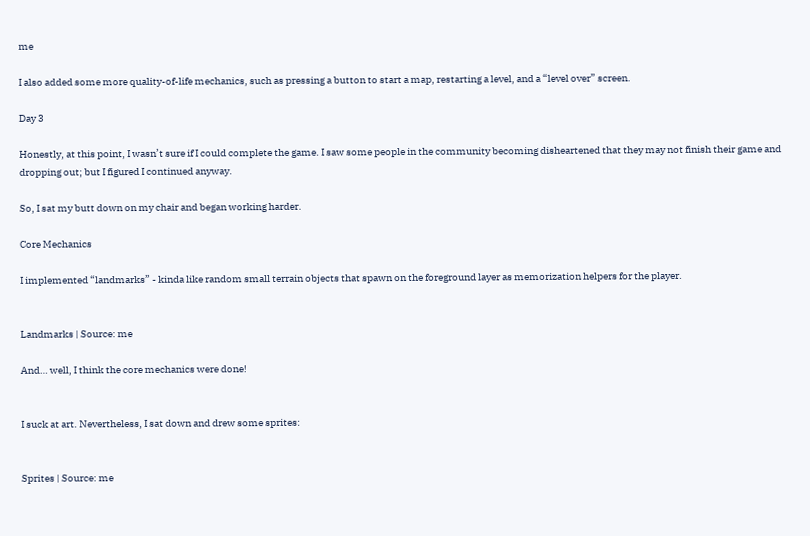me

I also added some more quality-of-life mechanics, such as pressing a button to start a map, restarting a level, and a “level over” screen.

Day 3

Honestly, at this point, I wasn’t sure if I could complete the game. I saw some people in the community becoming disheartened that they may not finish their game and dropping out; but I figured I continued anyway.

So, I sat my butt down on my chair and began working harder.

Core Mechanics

I implemented “landmarks” - kinda like random small terrain objects that spawn on the foreground layer as memorization helpers for the player.


Landmarks | Source: me

And… well, I think the core mechanics were done!


I suck at art. Nevertheless, I sat down and drew some sprites:


Sprites | Source: me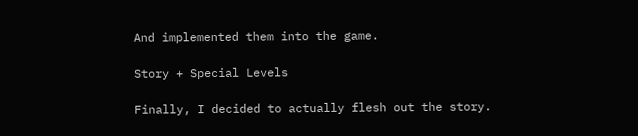And implemented them into the game.

Story + Special Levels

Finally, I decided to actually flesh out the story.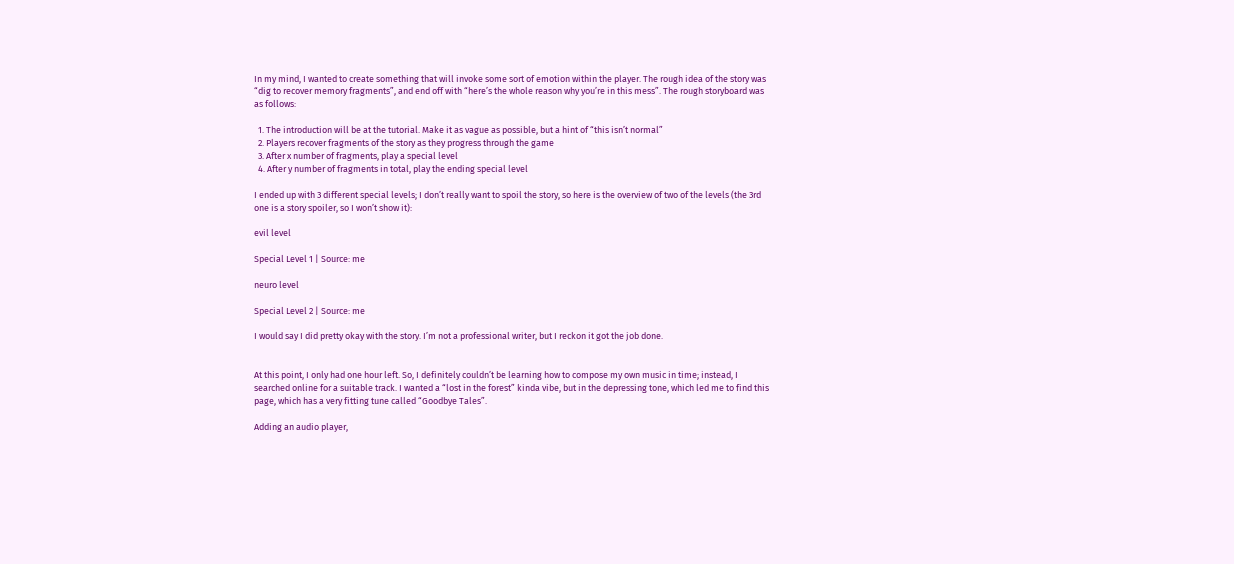In my mind, I wanted to create something that will invoke some sort of emotion within the player. The rough idea of the story was “dig to recover memory fragments”, and end off with “here’s the whole reason why you’re in this mess”. The rough storyboard was as follows:

  1. The introduction will be at the tutorial. Make it as vague as possible, but a hint of “this isn’t normal”
  2. Players recover fragments of the story as they progress through the game
  3. After x number of fragments, play a special level
  4. After y number of fragments in total, play the ending special level

I ended up with 3 different special levels; I don’t really want to spoil the story, so here is the overview of two of the levels (the 3rd one is a story spoiler, so I won’t show it):

evil level

Special Level 1 | Source: me

neuro level

Special Level 2 | Source: me

I would say I did pretty okay with the story. I’m not a professional writer, but I reckon it got the job done.


At this point, I only had one hour left. So, I definitely couldn’t be learning how to compose my own music in time; instead, I searched online for a suitable track. I wanted a “lost in the forest” kinda vibe, but in the depressing tone, which led me to find this page, which has a very fitting tune called “Goodbye Tales”.

Adding an audio player,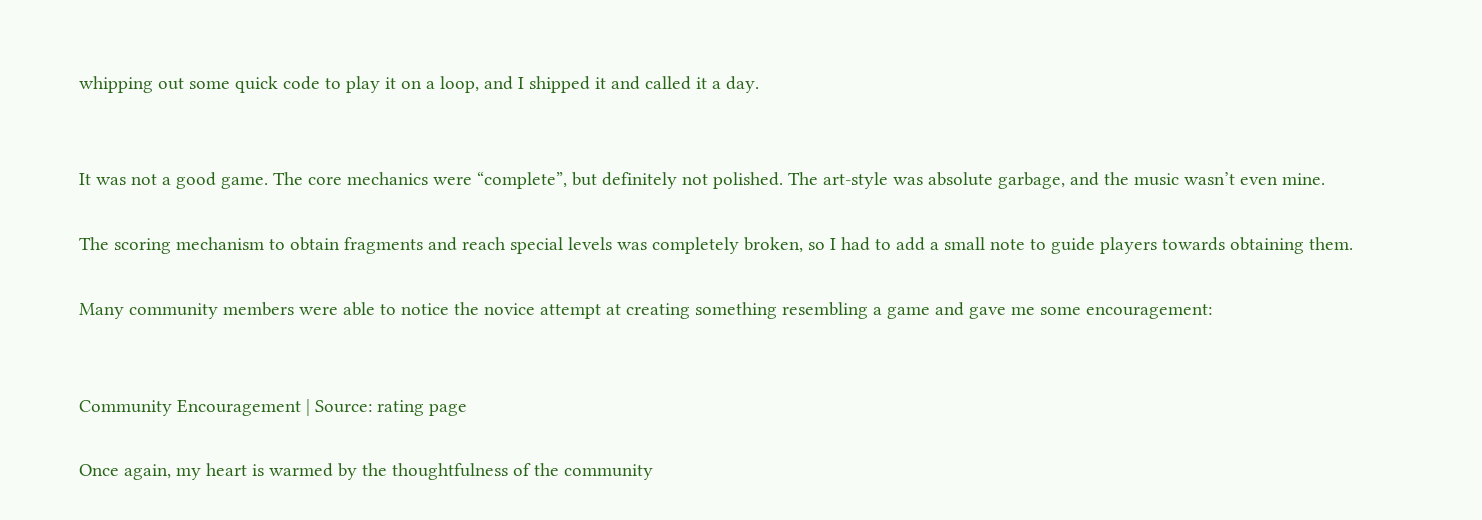whipping out some quick code to play it on a loop, and I shipped it and called it a day.


It was not a good game. The core mechanics were “complete”, but definitely not polished. The art-style was absolute garbage, and the music wasn’t even mine.

The scoring mechanism to obtain fragments and reach special levels was completely broken, so I had to add a small note to guide players towards obtaining them.

Many community members were able to notice the novice attempt at creating something resembling a game and gave me some encouragement:


Community Encouragement | Source: rating page

Once again, my heart is warmed by the thoughtfulness of the community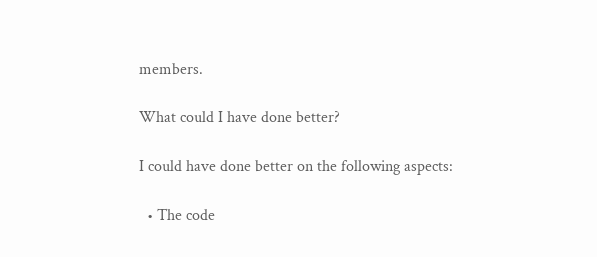members.

What could I have done better?

I could have done better on the following aspects:

  • The code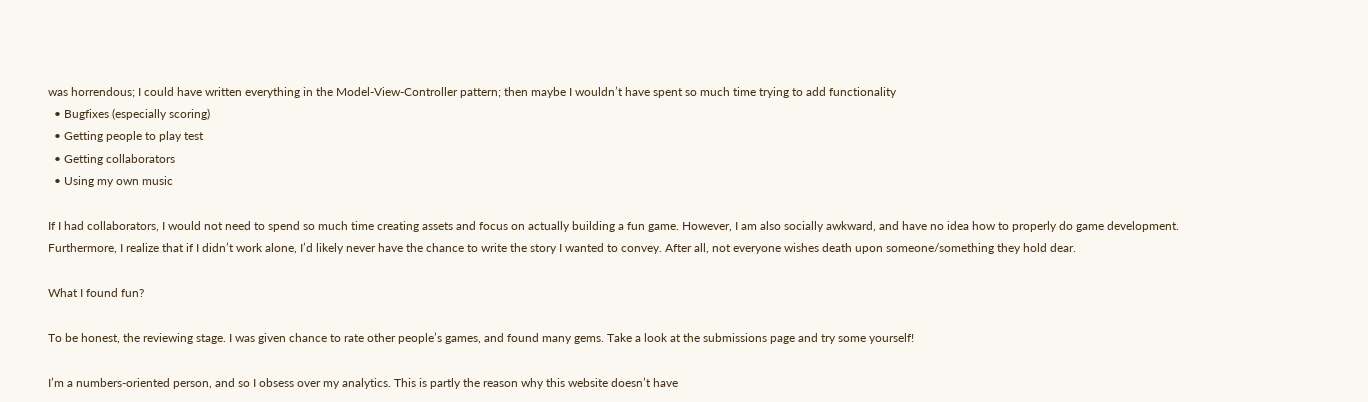was horrendous; I could have written everything in the Model-View-Controller pattern; then maybe I wouldn’t have spent so much time trying to add functionality
  • Bugfixes (especially scoring)
  • Getting people to play test
  • Getting collaborators
  • Using my own music

If I had collaborators, I would not need to spend so much time creating assets and focus on actually building a fun game. However, I am also socially awkward, and have no idea how to properly do game development. Furthermore, I realize that if I didn’t work alone, I’d likely never have the chance to write the story I wanted to convey. After all, not everyone wishes death upon someone/something they hold dear.

What I found fun?

To be honest, the reviewing stage. I was given chance to rate other people’s games, and found many gems. Take a look at the submissions page and try some yourself!

I’m a numbers-oriented person, and so I obsess over my analytics. This is partly the reason why this website doesn’t have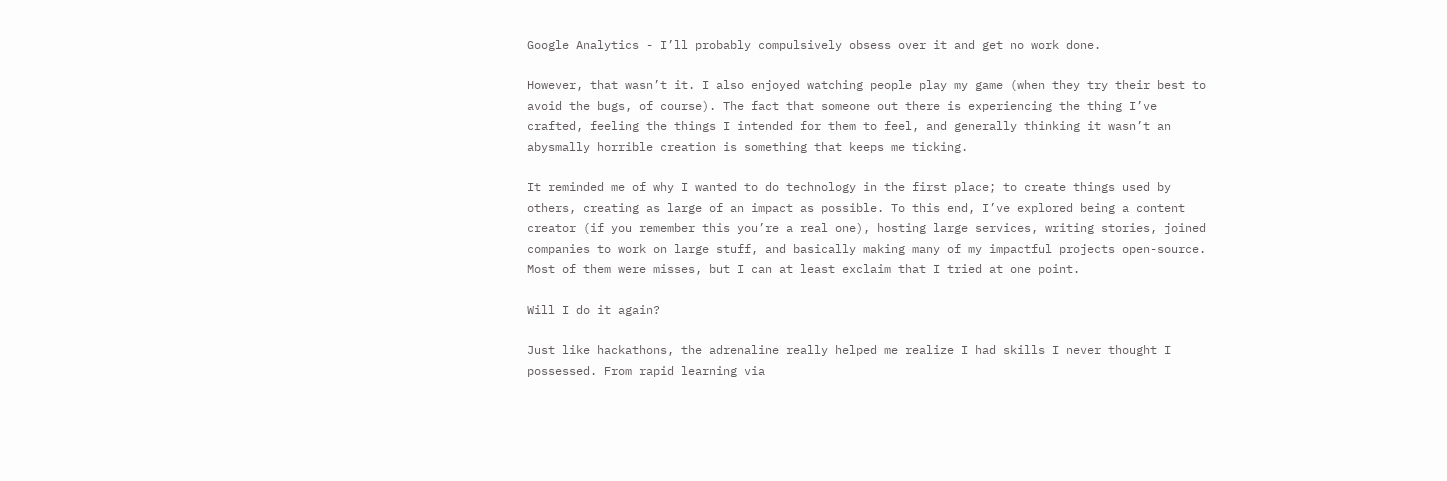Google Analytics - I’ll probably compulsively obsess over it and get no work done.

However, that wasn’t it. I also enjoyed watching people play my game (when they try their best to avoid the bugs, of course). The fact that someone out there is experiencing the thing I’ve crafted, feeling the things I intended for them to feel, and generally thinking it wasn’t an abysmally horrible creation is something that keeps me ticking.

It reminded me of why I wanted to do technology in the first place; to create things used by others, creating as large of an impact as possible. To this end, I’ve explored being a content creator (if you remember this you’re a real one), hosting large services, writing stories, joined companies to work on large stuff, and basically making many of my impactful projects open-source. Most of them were misses, but I can at least exclaim that I tried at one point.

Will I do it again?

Just like hackathons, the adrenaline really helped me realize I had skills I never thought I possessed. From rapid learning via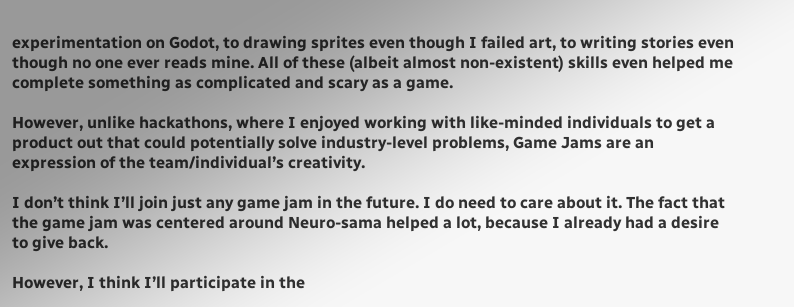experimentation on Godot, to drawing sprites even though I failed art, to writing stories even though no one ever reads mine. All of these (albeit almost non-existent) skills even helped me complete something as complicated and scary as a game.

However, unlike hackathons, where I enjoyed working with like-minded individuals to get a product out that could potentially solve industry-level problems, Game Jams are an expression of the team/individual’s creativity.

I don’t think I’ll join just any game jam in the future. I do need to care about it. The fact that the game jam was centered around Neuro-sama helped a lot, because I already had a desire to give back.

However, I think I’ll participate in the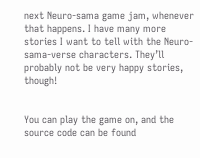next Neuro-sama game jam, whenever that happens. I have many more stories I want to tell with the Neuro-sama-verse characters. They’ll probably not be very happy stories, though!


You can play the game on, and the source code can be found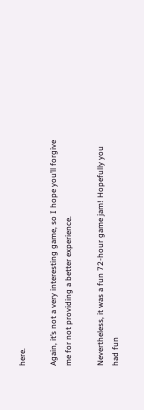here.

Again, it’s not a very interesting game, so I hope you’ll forgive me for not providing a better experience.

Nevertheless, it was a fun 72-hour game jam! Hopefully you had fun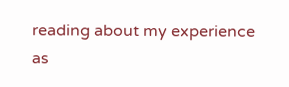reading about my experience as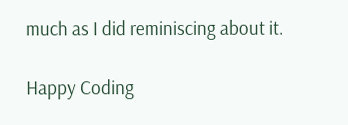much as I did reminiscing about it.

Happy Coding